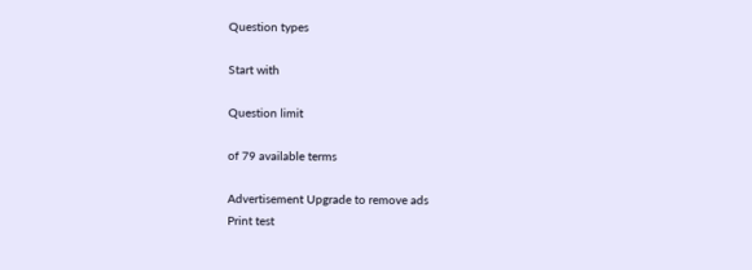Question types

Start with

Question limit

of 79 available terms

Advertisement Upgrade to remove ads
Print test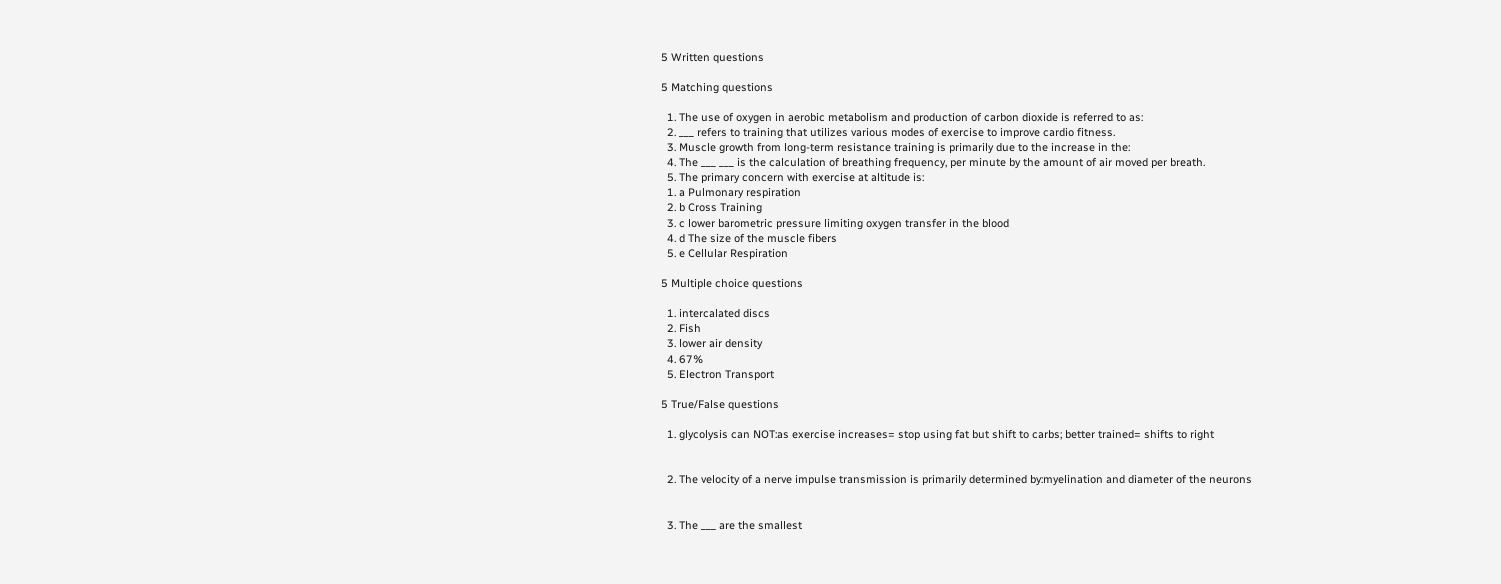5 Written questions

5 Matching questions

  1. The use of oxygen in aerobic metabolism and production of carbon dioxide is referred to as:
  2. ___ refers to training that utilizes various modes of exercise to improve cardio fitness.
  3. Muscle growth from long-term resistance training is primarily due to the increase in the:
  4. The ___ ___ is the calculation of breathing frequency, per minute by the amount of air moved per breath.
  5. The primary concern with exercise at altitude is:
  1. a Pulmonary respiration
  2. b Cross Training
  3. c lower barometric pressure limiting oxygen transfer in the blood
  4. d The size of the muscle fibers
  5. e Cellular Respiration

5 Multiple choice questions

  1. intercalated discs
  2. Fish
  3. lower air density
  4. 67%
  5. Electron Transport

5 True/False questions

  1. glycolysis can NOT:as exercise increases= stop using fat but shift to carbs; better trained= shifts to right


  2. The velocity of a nerve impulse transmission is primarily determined by:myelination and diameter of the neurons


  3. The ___ are the smallest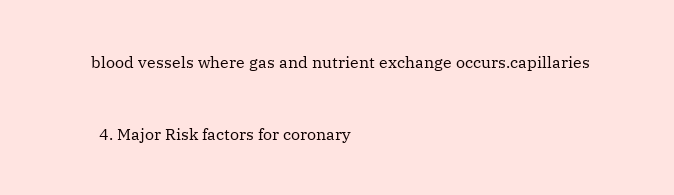blood vessels where gas and nutrient exchange occurs.capillaries


  4. Major Risk factors for coronary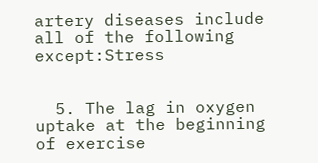artery diseases include all of the following except:Stress


  5. The lag in oxygen uptake at the beginning of exercise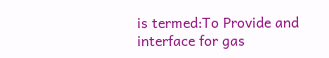is termed:To Provide and interface for gas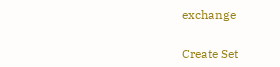exchange


Create Set